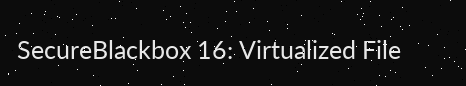SecureBlackbox 16: Virtualized File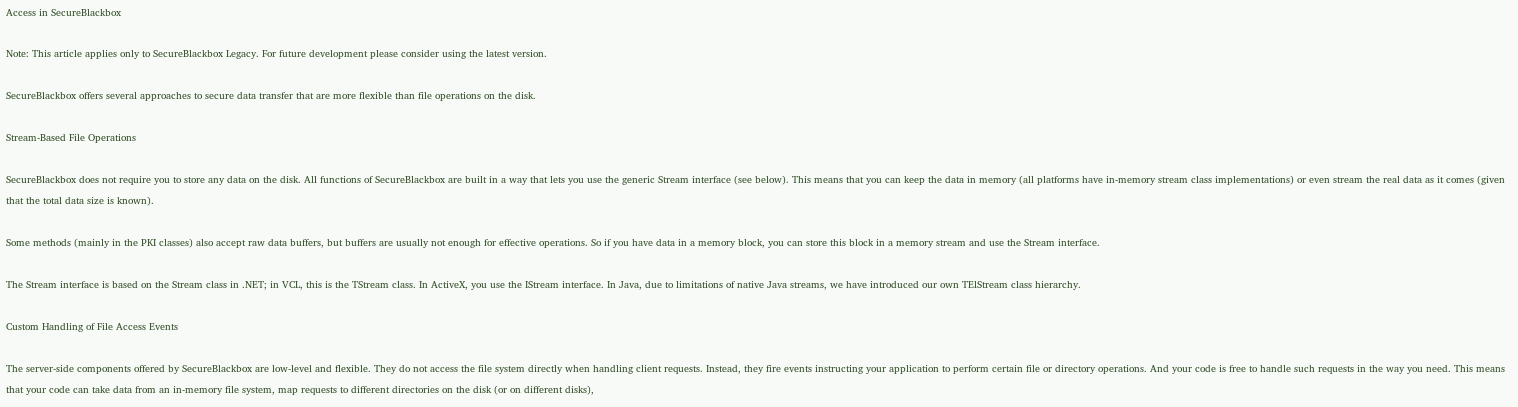Access in SecureBlackbox

Note: This article applies only to SecureBlackbox Legacy. For future development please consider using the latest version.

SecureBlackbox offers several approaches to secure data transfer that are more flexible than file operations on the disk.

Stream-Based File Operations

SecureBlackbox does not require you to store any data on the disk. All functions of SecureBlackbox are built in a way that lets you use the generic Stream interface (see below). This means that you can keep the data in memory (all platforms have in-memory stream class implementations) or even stream the real data as it comes (given that the total data size is known).

Some methods (mainly in the PKI classes) also accept raw data buffers, but buffers are usually not enough for effective operations. So if you have data in a memory block, you can store this block in a memory stream and use the Stream interface.

The Stream interface is based on the Stream class in .NET; in VCL, this is the TStream class. In ActiveX, you use the IStream interface. In Java, due to limitations of native Java streams, we have introduced our own TElStream class hierarchy.

Custom Handling of File Access Events

The server-side components offered by SecureBlackbox are low-level and flexible. They do not access the file system directly when handling client requests. Instead, they fire events instructing your application to perform certain file or directory operations. And your code is free to handle such requests in the way you need. This means that your code can take data from an in-memory file system, map requests to different directories on the disk (or on different disks),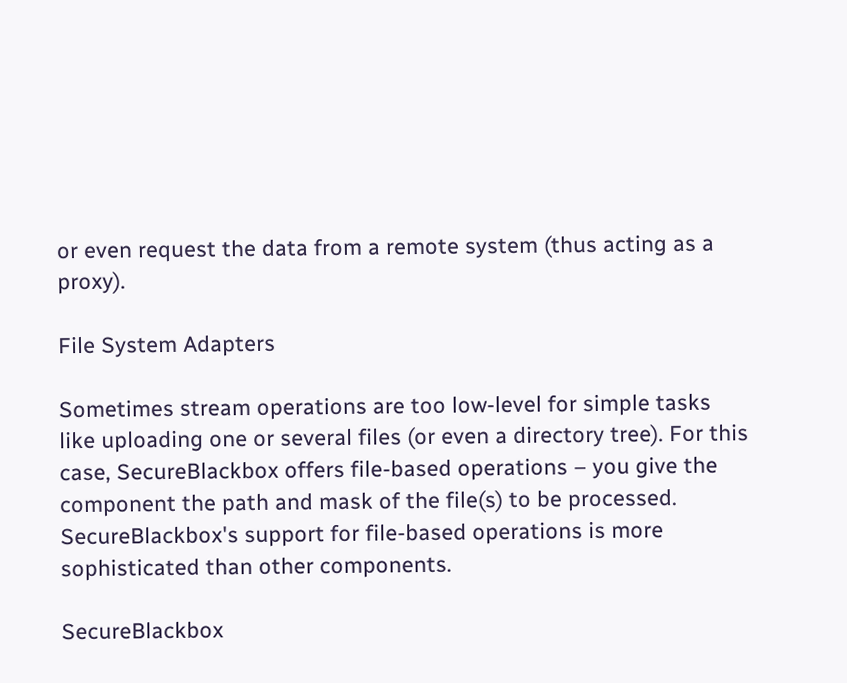or even request the data from a remote system (thus acting as a proxy).

File System Adapters

Sometimes stream operations are too low-level for simple tasks like uploading one or several files (or even a directory tree). For this case, SecureBlackbox offers file-based operations – you give the component the path and mask of the file(s) to be processed. SecureBlackbox's support for file-based operations is more sophisticated than other components.

SecureBlackbox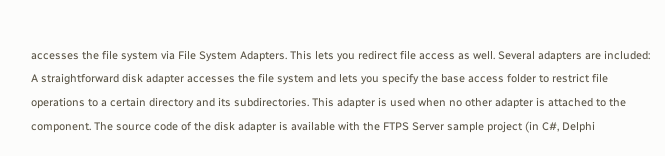accesses the file system via File System Adapters. This lets you redirect file access as well. Several adapters are included: A straightforward disk adapter accesses the file system and lets you specify the base access folder to restrict file operations to a certain directory and its subdirectories. This adapter is used when no other adapter is attached to the component. The source code of the disk adapter is available with the FTPS Server sample project (in C#, Delphi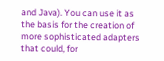and Java). You can use it as the basis for the creation of more sophisticated adapters that could, for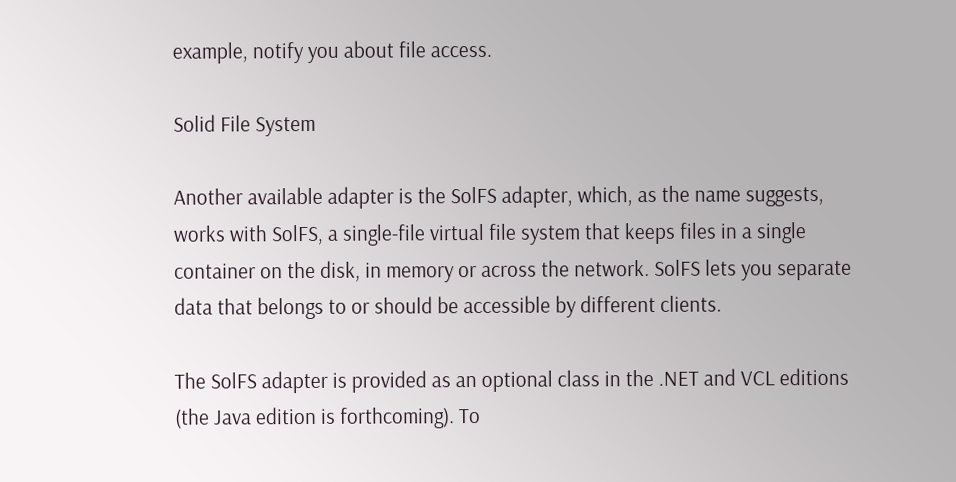example, notify you about file access.

Solid File System

Another available adapter is the SolFS adapter, which, as the name suggests, works with SolFS, a single-file virtual file system that keeps files in a single container on the disk, in memory or across the network. SolFS lets you separate data that belongs to or should be accessible by different clients.

The SolFS adapter is provided as an optional class in the .NET and VCL editions (the Java edition is forthcoming). To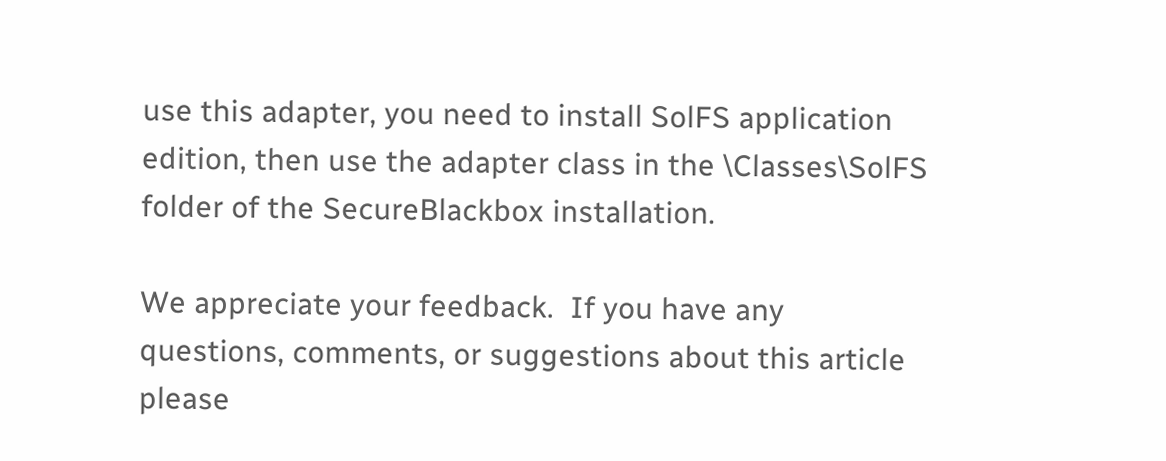use this adapter, you need to install SolFS application edition, then use the adapter class in the \Classes\SolFS folder of the SecureBlackbox installation.

We appreciate your feedback.  If you have any questions, comments, or suggestions about this article please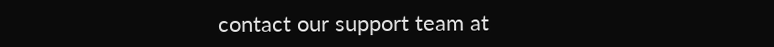contact our support team at